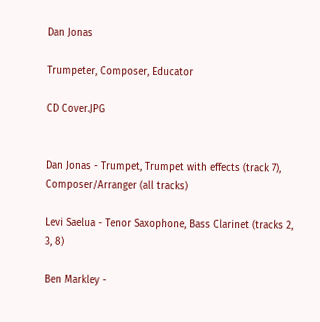Dan Jonas

Trumpeter, Composer, Educator

CD Cover.JPG


Dan Jonas - Trumpet, Trumpet with effects (track 7), Composer/Arranger (all tracks)

Levi Saelua - Tenor Saxophone, Bass Clarinet (tracks 2, 3, 8)

Ben Markley -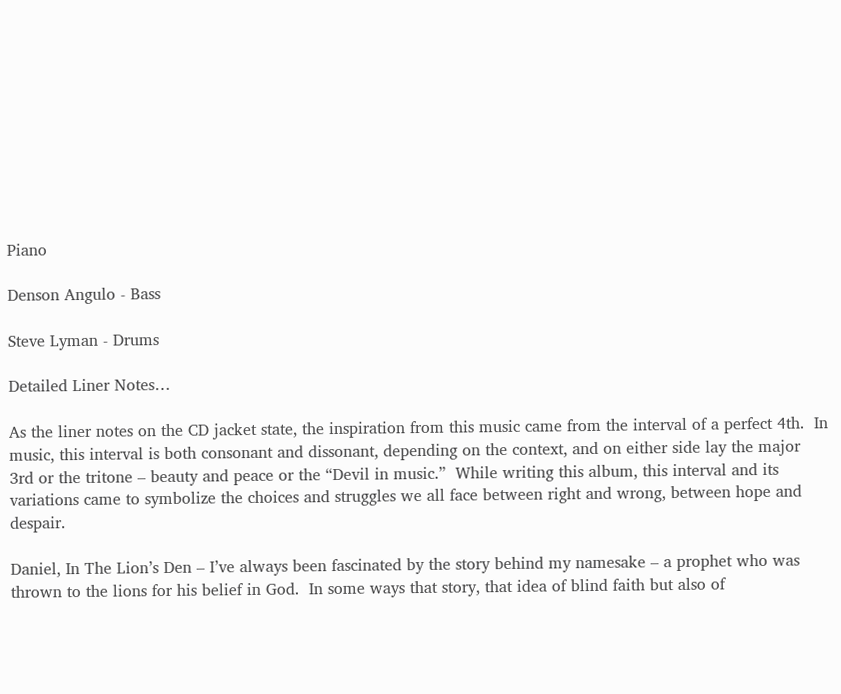Piano

Denson Angulo - Bass

Steve Lyman - Drums

Detailed Liner Notes…

As the liner notes on the CD jacket state, the inspiration from this music came from the interval of a perfect 4th.  In music, this interval is both consonant and dissonant, depending on the context, and on either side lay the major 3rd or the tritone – beauty and peace or the “Devil in music.”  While writing this album, this interval and its variations came to symbolize the choices and struggles we all face between right and wrong, between hope and despair.

Daniel, In The Lion’s Den – I’ve always been fascinated by the story behind my namesake – a prophet who was thrown to the lions for his belief in God.  In some ways that story, that idea of blind faith but also of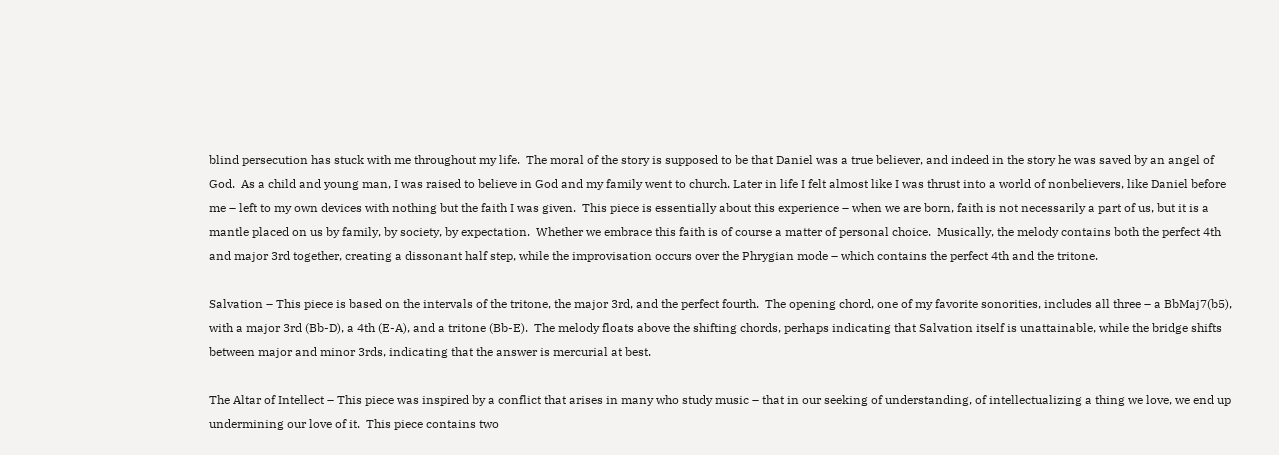blind persecution has stuck with me throughout my life.  The moral of the story is supposed to be that Daniel was a true believer, and indeed in the story he was saved by an angel of God.  As a child and young man, I was raised to believe in God and my family went to church. Later in life I felt almost like I was thrust into a world of nonbelievers, like Daniel before me – left to my own devices with nothing but the faith I was given.  This piece is essentially about this experience – when we are born, faith is not necessarily a part of us, but it is a mantle placed on us by family, by society, by expectation.  Whether we embrace this faith is of course a matter of personal choice.  Musically, the melody contains both the perfect 4th and major 3rd together, creating a dissonant half step, while the improvisation occurs over the Phrygian mode – which contains the perfect 4th and the tritone.

Salvation – This piece is based on the intervals of the tritone, the major 3rd, and the perfect fourth.  The opening chord, one of my favorite sonorities, includes all three – a BbMaj7(b5), with a major 3rd (Bb-D), a 4th (E-A), and a tritone (Bb-E).  The melody floats above the shifting chords, perhaps indicating that Salvation itself is unattainable, while the bridge shifts between major and minor 3rds, indicating that the answer is mercurial at best.

The Altar of Intellect – This piece was inspired by a conflict that arises in many who study music – that in our seeking of understanding, of intellectualizing a thing we love, we end up undermining our love of it.  This piece contains two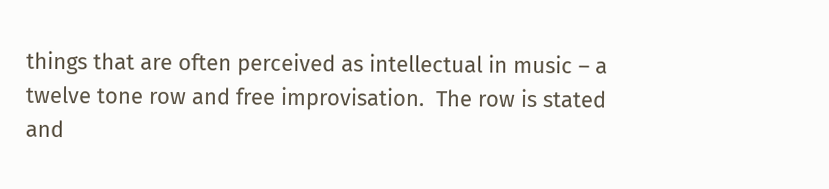things that are often perceived as intellectual in music – a twelve tone row and free improvisation.  The row is stated and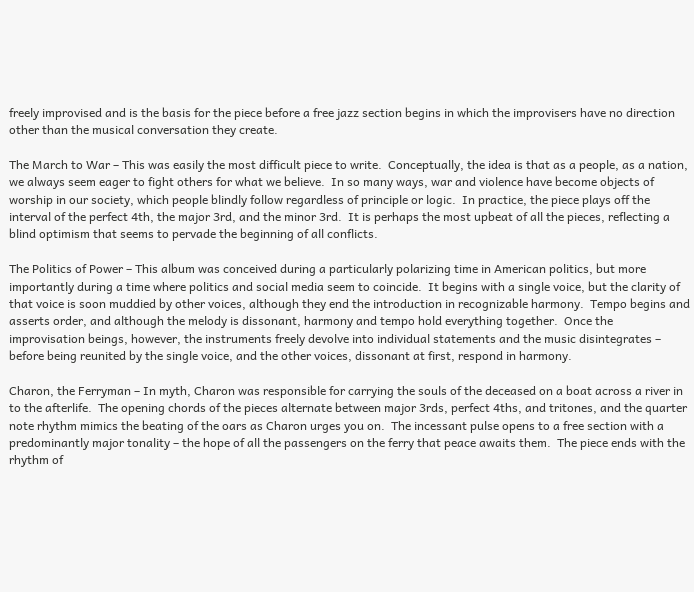freely improvised and is the basis for the piece before a free jazz section begins in which the improvisers have no direction other than the musical conversation they create.

The March to War – This was easily the most difficult piece to write.  Conceptually, the idea is that as a people, as a nation, we always seem eager to fight others for what we believe.  In so many ways, war and violence have become objects of worship in our society, which people blindly follow regardless of principle or logic.  In practice, the piece plays off the interval of the perfect 4th, the major 3rd, and the minor 3rd.  It is perhaps the most upbeat of all the pieces, reflecting a blind optimism that seems to pervade the beginning of all conflicts.

The Politics of Power – This album was conceived during a particularly polarizing time in American politics, but more importantly during a time where politics and social media seem to coincide.  It begins with a single voice, but the clarity of that voice is soon muddied by other voices, although they end the introduction in recognizable harmony.  Tempo begins and asserts order, and although the melody is dissonant, harmony and tempo hold everything together.  Once the improvisation beings, however, the instruments freely devolve into individual statements and the music disintegrates – before being reunited by the single voice, and the other voices, dissonant at first, respond in harmony.

Charon, the Ferryman – In myth, Charon was responsible for carrying the souls of the deceased on a boat across a river in to the afterlife.  The opening chords of the pieces alternate between major 3rds, perfect 4ths, and tritones, and the quarter note rhythm mimics the beating of the oars as Charon urges you on.  The incessant pulse opens to a free section with a predominantly major tonality – the hope of all the passengers on the ferry that peace awaits them.  The piece ends with the rhythm of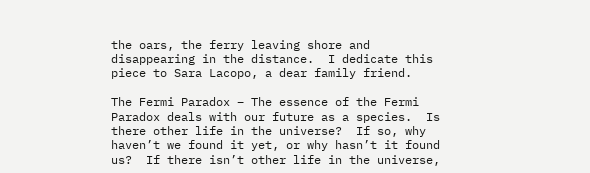the oars, the ferry leaving shore and disappearing in the distance.  I dedicate this piece to Sara Lacopo, a dear family friend.

The Fermi Paradox – The essence of the Fermi Paradox deals with our future as a species.  Is there other life in the universe?  If so, why haven’t we found it yet, or why hasn’t it found us?  If there isn’t other life in the universe,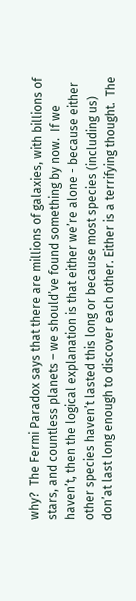why?  The Fermi Paradox says that there are millions of galaxies, with billions of stars, and countless planets – we should’ve found something by now.  If we haven’t, then the logical explanation is that either we’re alone - because either other species haven’t lasted this long or because most species (including us) don’at last long enough to discover each other. Either is a terrifying thought.  The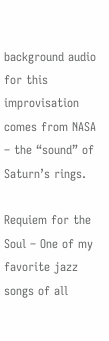background audio for this improvisation comes from NASA – the “sound” of Saturn’s rings.

Requiem for the Soul – One of my favorite jazz songs of all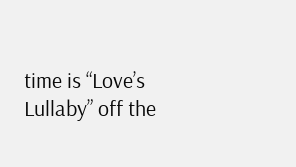time is “Love’s Lullaby” off the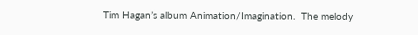Tim Hagan’s album Animation/Imagination.  The melody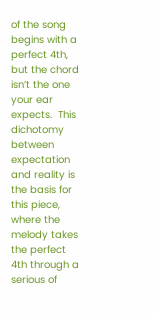of the song begins with a perfect 4th, but the chord isn’t the one your ear expects.  This dichotomy between expectation and reality is the basis for this piece, where the melody takes the perfect 4th through a serious of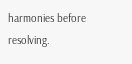harmonies before resolving.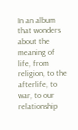In an album that wonders about the meaning of life, from religion, to the afterlife, to war, to our relationship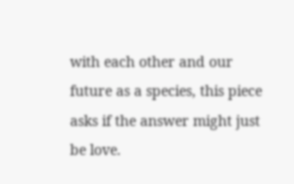with each other and our future as a species, this piece asks if the answer might just be love.